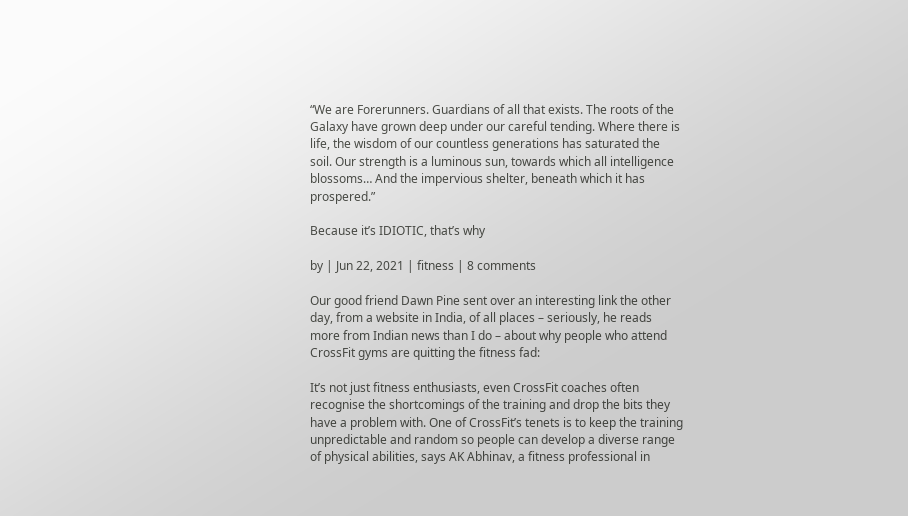“We are Forerunners. Guardians of all that exists. The roots of the Galaxy have grown deep under our careful tending. Where there is life, the wisdom of our countless generations has saturated the soil. Our strength is a luminous sun, towards which all intelligence blossoms… And the impervious shelter, beneath which it has prospered.”

Because it’s IDIOTIC, that’s why

by | Jun 22, 2021 | fitness | 8 comments

Our good friend Dawn Pine sent over an interesting link the other day, from a website in India, of all places – seriously, he reads more from Indian news than I do – about why people who attend CrossFit gyms are quitting the fitness fad:

It’s not just fitness enthusiasts, even CrossFit coaches often recognise the shortcomings of the training and drop the bits they have a problem with. One of CrossFit’s tenets is to keep the training unpredictable and random so people can develop a diverse range of physical abilities, says AK Abhinav, a fitness professional in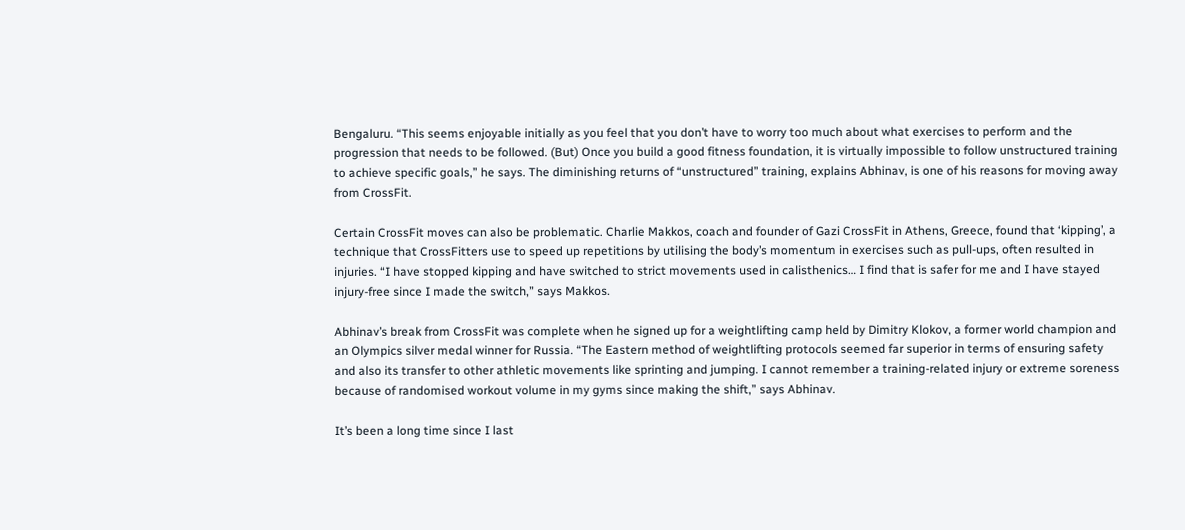Bengaluru. “This seems enjoyable initially as you feel that you don’t have to worry too much about what exercises to perform and the progression that needs to be followed. (But) Once you build a good fitness foundation, it is virtually impossible to follow unstructured training to achieve specific goals,” he says. The diminishing returns of “unstructured” training, explains Abhinav, is one of his reasons for moving away from CrossFit.

Certain CrossFit moves can also be problematic. Charlie Makkos, coach and founder of Gazi CrossFit in Athens, Greece, found that ‘kipping’, a technique that CrossFitters use to speed up repetitions by utilising the body’s momentum in exercises such as pull-ups, often resulted in injuries. “I have stopped kipping and have switched to strict movements used in calisthenics… I find that is safer for me and I have stayed injury-free since I made the switch,” says Makkos.

Abhinav’s break from CrossFit was complete when he signed up for a weightlifting camp held by Dimitry Klokov, a former world champion and an Olympics silver medal winner for Russia. “The Eastern method of weightlifting protocols seemed far superior in terms of ensuring safety and also its transfer to other athletic movements like sprinting and jumping. I cannot remember a training-related injury or extreme soreness because of randomised workout volume in my gyms since making the shift,” says Abhinav.

It’s been a long time since I last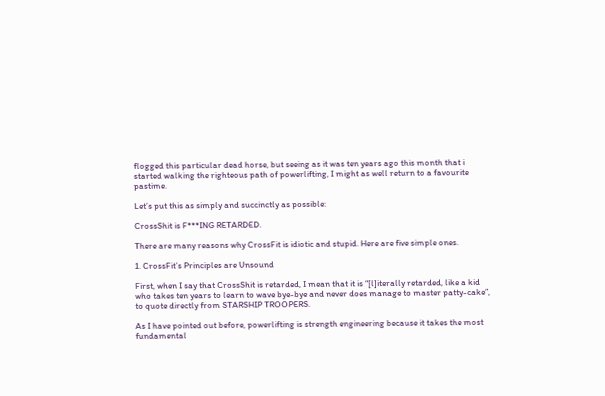flogged this particular dead horse, but seeing as it was ten years ago this month that i started walking the righteous path of powerlifting, I might as well return to a favourite pastime.

Let’s put this as simply and succinctly as possible:

CrossShit is F***ING RETARDED.

There are many reasons why CrossFit is idiotic and stupid. Here are five simple ones.

1. CrossFit’s Principles are Unsound

First, when I say that CrossShit is retarded, I mean that it is “[l]iterally retarded, like a kid who takes ten years to learn to wave bye-bye and never does manage to master patty-cake”, to quote directly from STARSHIP TROOPERS.

As I have pointed out before, powerlifting is strength engineering because it takes the most fundamental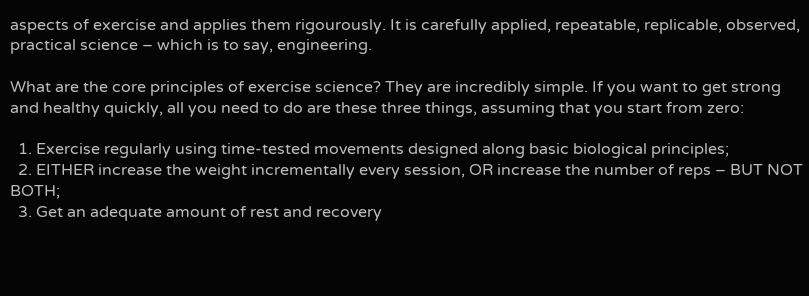aspects of exercise and applies them rigourously. It is carefully applied, repeatable, replicable, observed, practical science – which is to say, engineering.

What are the core principles of exercise science? They are incredibly simple. If you want to get strong and healthy quickly, all you need to do are these three things, assuming that you start from zero:

  1. Exercise regularly using time-tested movements designed along basic biological principles;
  2. EITHER increase the weight incrementally every session, OR increase the number of reps – BUT NOT BOTH;
  3. Get an adequate amount of rest and recovery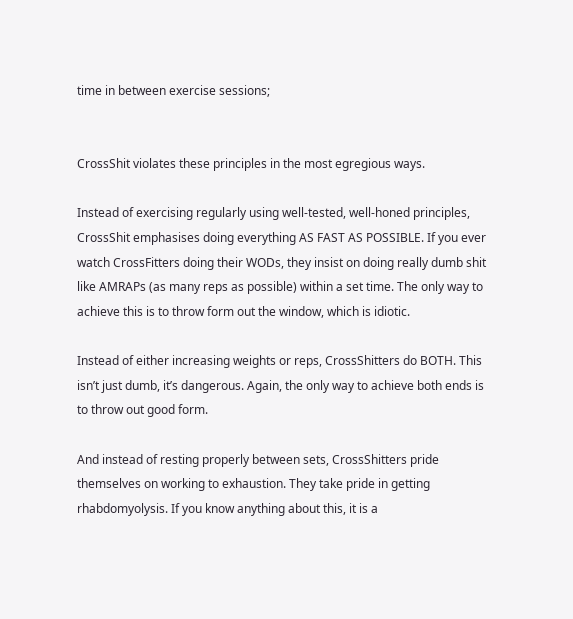time in between exercise sessions;


CrossShit violates these principles in the most egregious ways.

Instead of exercising regularly using well-tested, well-honed principles, CrossShit emphasises doing everything AS FAST AS POSSIBLE. If you ever watch CrossFitters doing their WODs, they insist on doing really dumb shit like AMRAPs (as many reps as possible) within a set time. The only way to achieve this is to throw form out the window, which is idiotic.

Instead of either increasing weights or reps, CrossShitters do BOTH. This isn’t just dumb, it’s dangerous. Again, the only way to achieve both ends is to throw out good form.

And instead of resting properly between sets, CrossShitters pride themselves on working to exhaustion. They take pride in getting rhabdomyolysis. If you know anything about this, it is a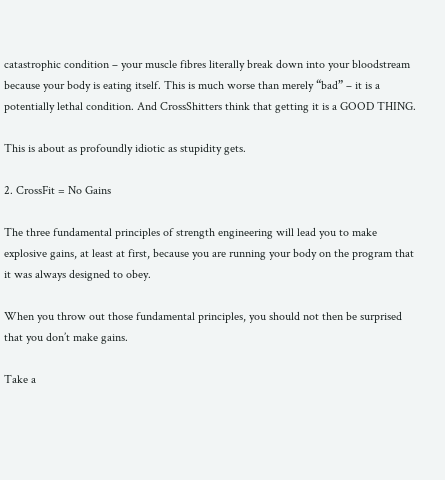catastrophic condition – your muscle fibres literally break down into your bloodstream because your body is eating itself. This is much worse than merely “bad” – it is a potentially lethal condition. And CrossShitters think that getting it is a GOOD THING.

This is about as profoundly idiotic as stupidity gets.

2. CrossFit = No Gains

The three fundamental principles of strength engineering will lead you to make explosive gains, at least at first, because you are running your body on the program that it was always designed to obey.

When you throw out those fundamental principles, you should not then be surprised that you don’t make gains.

Take a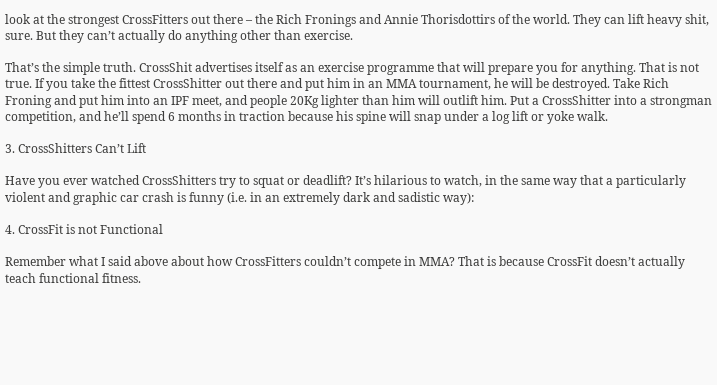look at the strongest CrossFitters out there – the Rich Fronings and Annie Thorisdottirs of the world. They can lift heavy shit, sure. But they can’t actually do anything other than exercise.

That’s the simple truth. CrossShit advertises itself as an exercise programme that will prepare you for anything. That is not true. If you take the fittest CrossShitter out there and put him in an MMA tournament, he will be destroyed. Take Rich Froning and put him into an IPF meet, and people 20Kg lighter than him will outlift him. Put a CrossShitter into a strongman competition, and he’ll spend 6 months in traction because his spine will snap under a log lift or yoke walk.

3. CrossShitters Can’t Lift

Have you ever watched CrossShitters try to squat or deadlift? It’s hilarious to watch, in the same way that a particularly violent and graphic car crash is funny (i.e. in an extremely dark and sadistic way):

4. CrossFit is not Functional

Remember what I said above about how CrossFitters couldn’t compete in MMA? That is because CrossFit doesn’t actually teach functional fitness.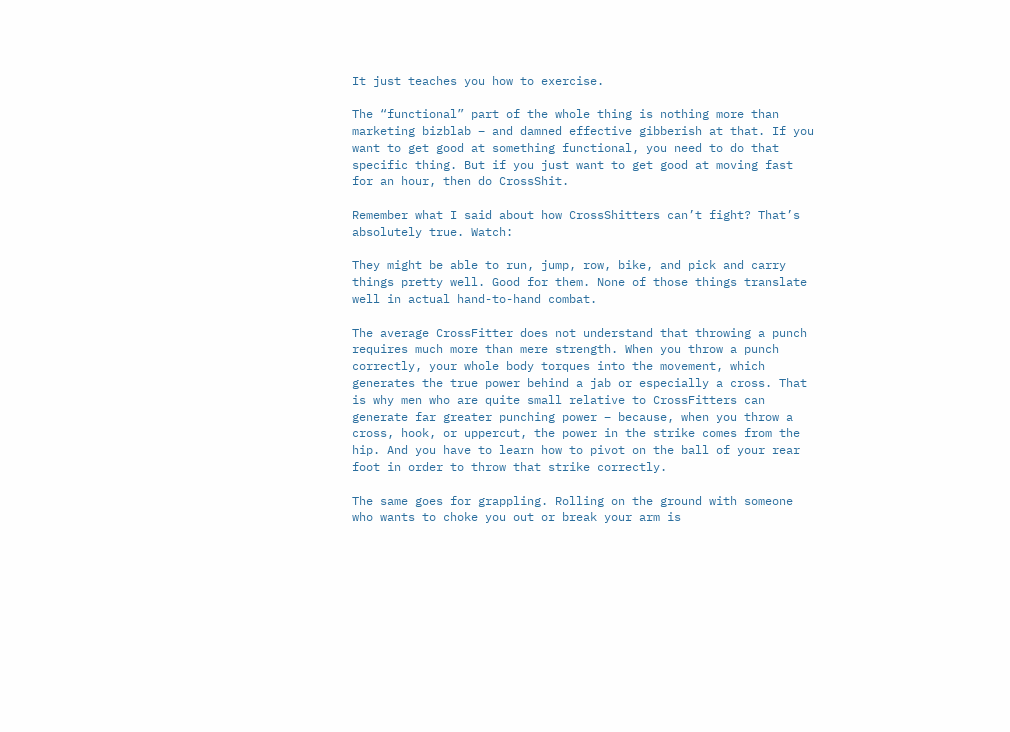It just teaches you how to exercise.

The “functional” part of the whole thing is nothing more than marketing bizblab – and damned effective gibberish at that. If you want to get good at something functional, you need to do that specific thing. But if you just want to get good at moving fast for an hour, then do CrossShit.

Remember what I said about how CrossShitters can’t fight? That’s absolutely true. Watch:

They might be able to run, jump, row, bike, and pick and carry things pretty well. Good for them. None of those things translate well in actual hand-to-hand combat.

The average CrossFitter does not understand that throwing a punch requires much more than mere strength. When you throw a punch correctly, your whole body torques into the movement, which generates the true power behind a jab or especially a cross. That is why men who are quite small relative to CrossFitters can generate far greater punching power – because, when you throw a cross, hook, or uppercut, the power in the strike comes from the hip. And you have to learn how to pivot on the ball of your rear foot in order to throw that strike correctly.

The same goes for grappling. Rolling on the ground with someone who wants to choke you out or break your arm is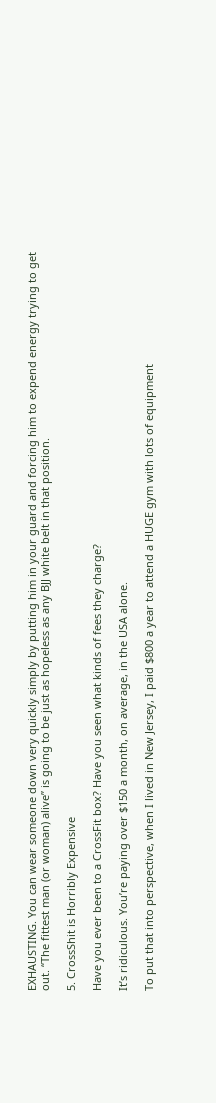EXHAUSTING. You can wear someone down very quickly simply by putting him in your guard and forcing him to expend energy trying to get out. “The fittest man (or woman) alive” is going to be just as hopeless as any BJJ white belt in that position.

5. CrossShit is Horribly Expensive

Have you ever been to a CrossFit box? Have you seen what kinds of fees they charge?

It’s ridiculous. You’re paying over $150 a month, on average, in the USA alone.

To put that into perspective, when I lived in New Jersey, I paid $800 a year to attend a HUGE gym with lots of equipment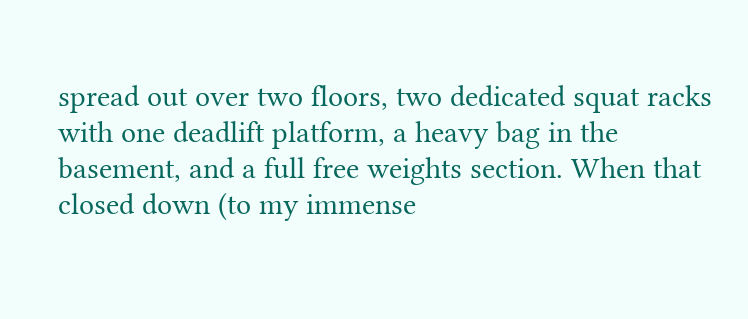spread out over two floors, two dedicated squat racks with one deadlift platform, a heavy bag in the basement, and a full free weights section. When that closed down (to my immense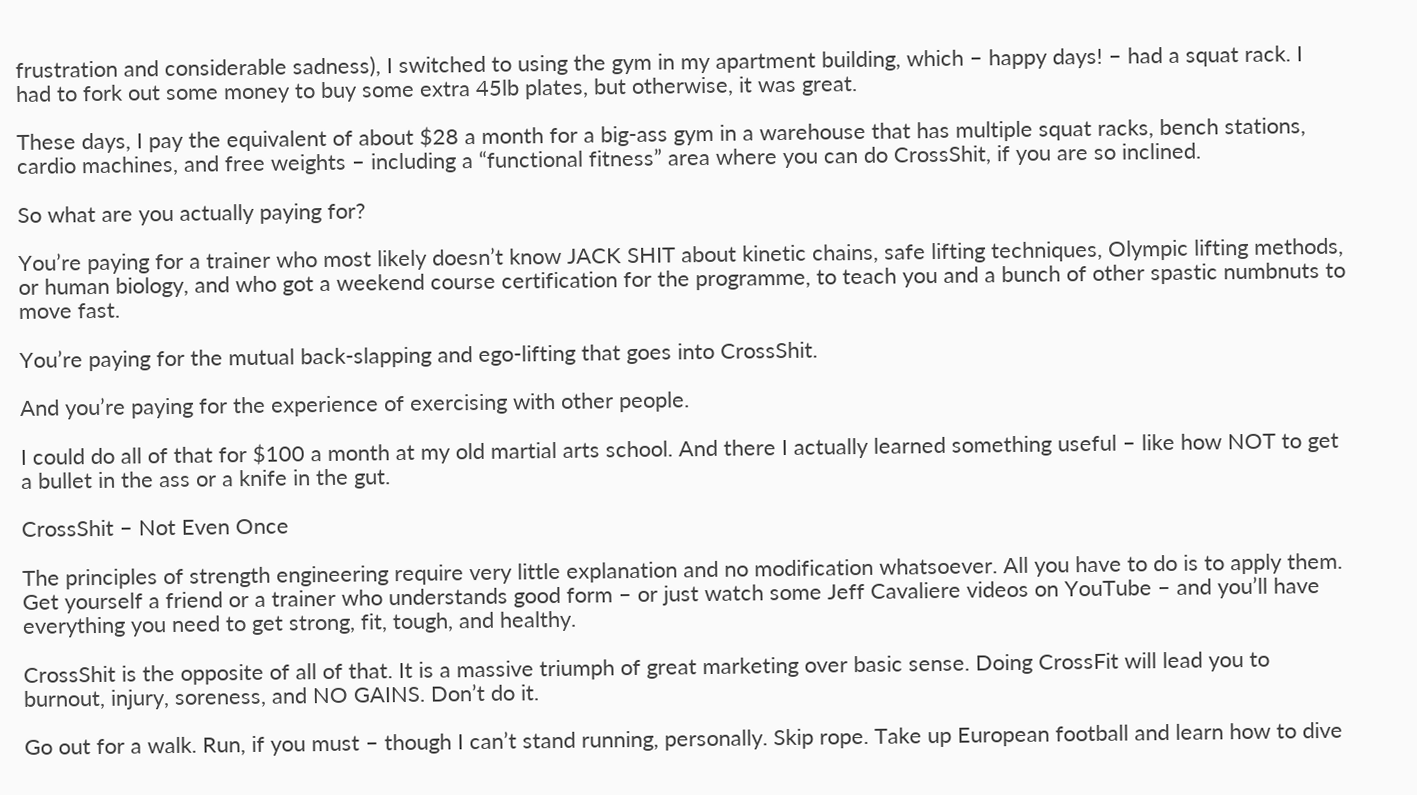frustration and considerable sadness), I switched to using the gym in my apartment building, which – happy days! – had a squat rack. I had to fork out some money to buy some extra 45lb plates, but otherwise, it was great.

These days, I pay the equivalent of about $28 a month for a big-ass gym in a warehouse that has multiple squat racks, bench stations, cardio machines, and free weights – including a “functional fitness” area where you can do CrossShit, if you are so inclined.

So what are you actually paying for?

You’re paying for a trainer who most likely doesn’t know JACK SHIT about kinetic chains, safe lifting techniques, Olympic lifting methods, or human biology, and who got a weekend course certification for the programme, to teach you and a bunch of other spastic numbnuts to move fast.

You’re paying for the mutual back-slapping and ego-lifting that goes into CrossShit.

And you’re paying for the experience of exercising with other people.

I could do all of that for $100 a month at my old martial arts school. And there I actually learned something useful – like how NOT to get a bullet in the ass or a knife in the gut.

CrossShit – Not Even Once

The principles of strength engineering require very little explanation and no modification whatsoever. All you have to do is to apply them. Get yourself a friend or a trainer who understands good form – or just watch some Jeff Cavaliere videos on YouTube – and you’ll have everything you need to get strong, fit, tough, and healthy.

CrossShit is the opposite of all of that. It is a massive triumph of great marketing over basic sense. Doing CrossFit will lead you to burnout, injury, soreness, and NO GAINS. Don’t do it.

Go out for a walk. Run, if you must – though I can’t stand running, personally. Skip rope. Take up European football and learn how to dive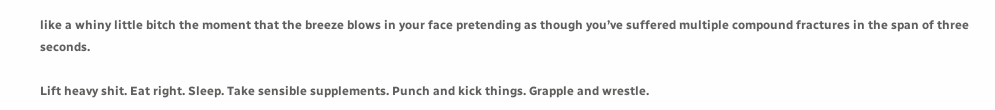like a whiny little bitch the moment that the breeze blows in your face pretending as though you’ve suffered multiple compound fractures in the span of three seconds.

Lift heavy shit. Eat right. Sleep. Take sensible supplements. Punch and kick things. Grapple and wrestle.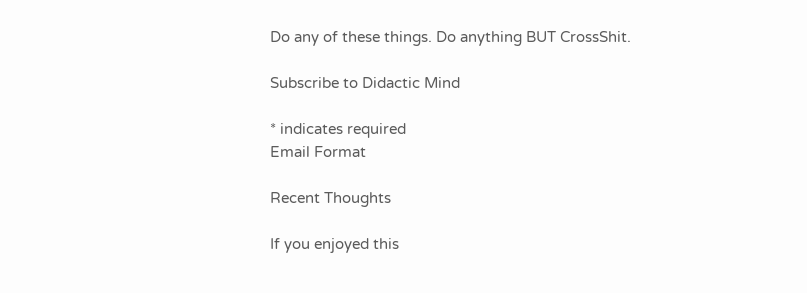Do any of these things. Do anything BUT CrossShit.

Subscribe to Didactic Mind

* indicates required
Email Format

Recent Thoughts

If you enjoyed this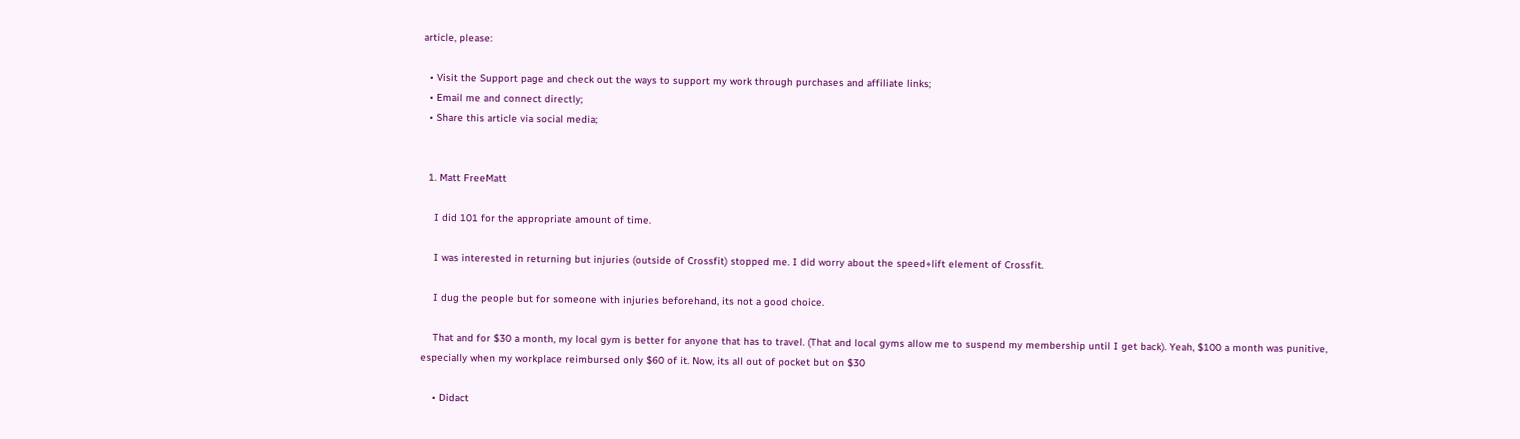article, please:

  • Visit the Support page and check out the ways to support my work through purchases and affiliate links;
  • Email me and connect directly;
  • Share this article via social media;


  1. Matt FreeMatt

    I did 101 for the appropriate amount of time.

    I was interested in returning but injuries (outside of Crossfit) stopped me. I did worry about the speed+lift element of Crossfit.

    I dug the people but for someone with injuries beforehand, its not a good choice.

    That and for $30 a month, my local gym is better for anyone that has to travel. (That and local gyms allow me to suspend my membership until I get back). Yeah, $100 a month was punitive, especially when my workplace reimbursed only $60 of it. Now, its all out of pocket but on $30

    • Didact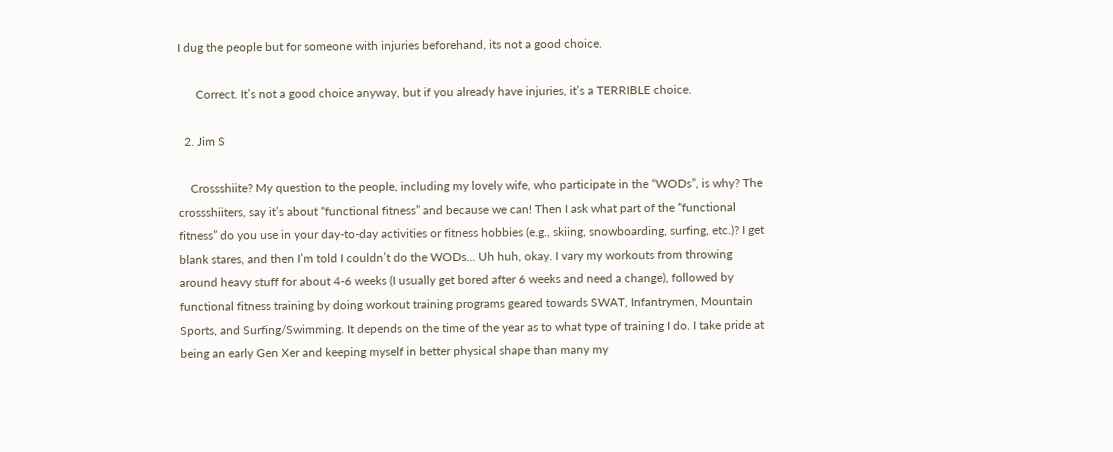I dug the people but for someone with injuries beforehand, its not a good choice.

      Correct. It’s not a good choice anyway, but if you already have injuries, it’s a TERRIBLE choice.

  2. Jim S

    Crossshiite? My question to the people, including my lovely wife, who participate in the “WODs”, is why? The crossshiiters, say it’s about “functional fitness” and because we can! Then I ask what part of the “functional fitness” do you use in your day-to-day activities or fitness hobbies (e.g., skiing, snowboarding, surfing, etc.)? I get blank stares, and then I’m told I couldn’t do the WODs… Uh huh, okay. I vary my workouts from throwing around heavy stuff for about 4-6 weeks (I usually get bored after 6 weeks and need a change), followed by functional fitness training by doing workout training programs geared towards SWAT, Infantrymen, Mountain Sports, and Surfing/Swimming. It depends on the time of the year as to what type of training I do. I take pride at being an early Gen Xer and keeping myself in better physical shape than many my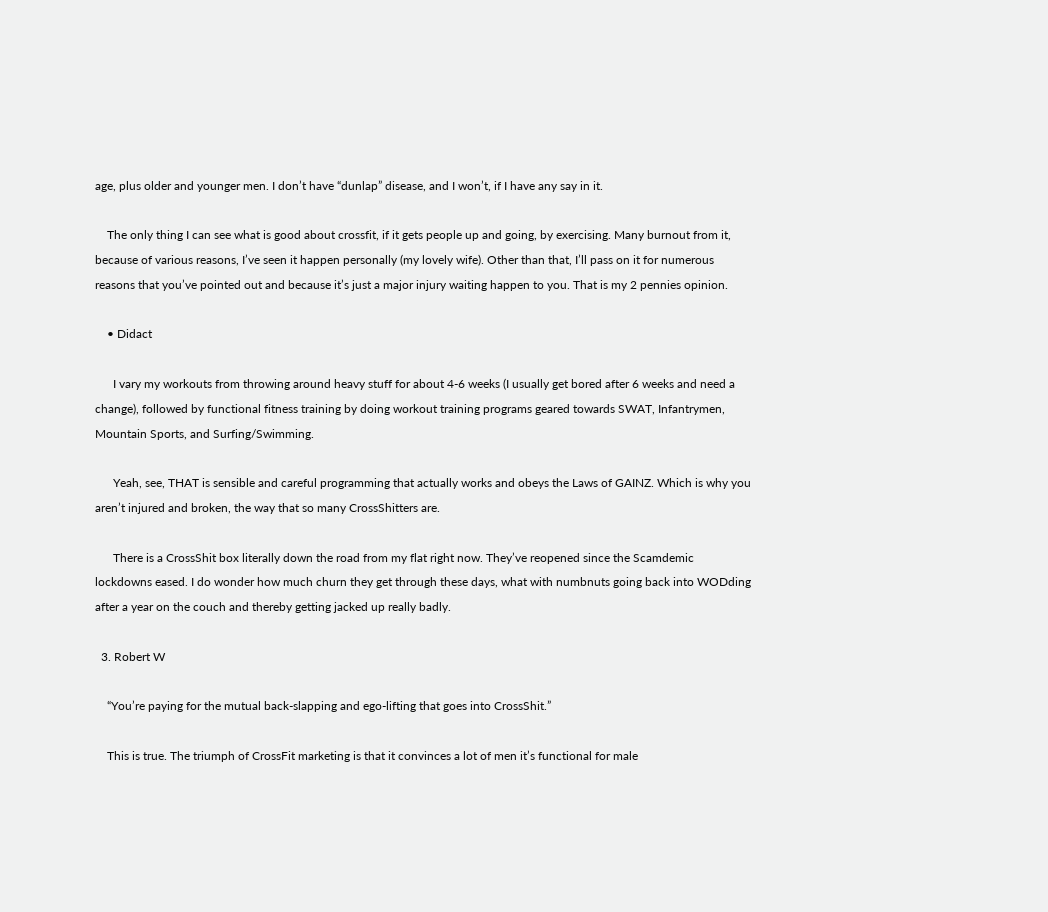age, plus older and younger men. I don’t have “dunlap” disease, and I won’t, if I have any say in it.

    The only thing I can see what is good about crossfit, if it gets people up and going, by exercising. Many burnout from it, because of various reasons, I’ve seen it happen personally (my lovely wife). Other than that, I’ll pass on it for numerous reasons that you’ve pointed out and because it’s just a major injury waiting happen to you. That is my 2 pennies opinion.

    • Didact

      I vary my workouts from throwing around heavy stuff for about 4-6 weeks (I usually get bored after 6 weeks and need a change), followed by functional fitness training by doing workout training programs geared towards SWAT, Infantrymen, Mountain Sports, and Surfing/Swimming.

      Yeah, see, THAT is sensible and careful programming that actually works and obeys the Laws of GAINZ. Which is why you aren’t injured and broken, the way that so many CrossShitters are.

      There is a CrossShit box literally down the road from my flat right now. They’ve reopened since the Scamdemic lockdowns eased. I do wonder how much churn they get through these days, what with numbnuts going back into WODding after a year on the couch and thereby getting jacked up really badly.

  3. Robert W

    “You’re paying for the mutual back-slapping and ego-lifting that goes into CrossShit.”

    This is true. The triumph of CrossFit marketing is that it convinces a lot of men it’s functional for male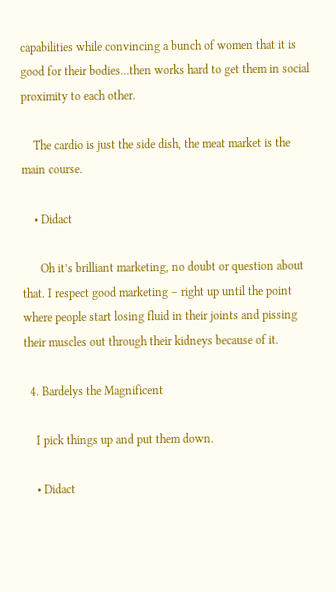capabilities while convincing a bunch of women that it is good for their bodies…then works hard to get them in social proximity to each other.

    The cardio is just the side dish, the meat market is the main course.

    • Didact

      Oh it’s brilliant marketing, no doubt or question about that. I respect good marketing – right up until the point where people start losing fluid in their joints and pissing their muscles out through their kidneys because of it.

  4. Bardelys the Magnificent

    I pick things up and put them down.

    • Didact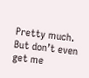Pretty much. But don’t even get me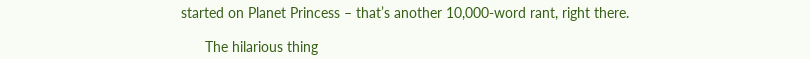started on Planet Princess – that’s another 10,000-word rant, right there.

      The hilarious thing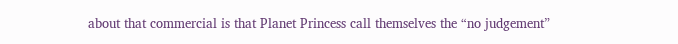about that commercial is that Planet Princess call themselves the “no judgement”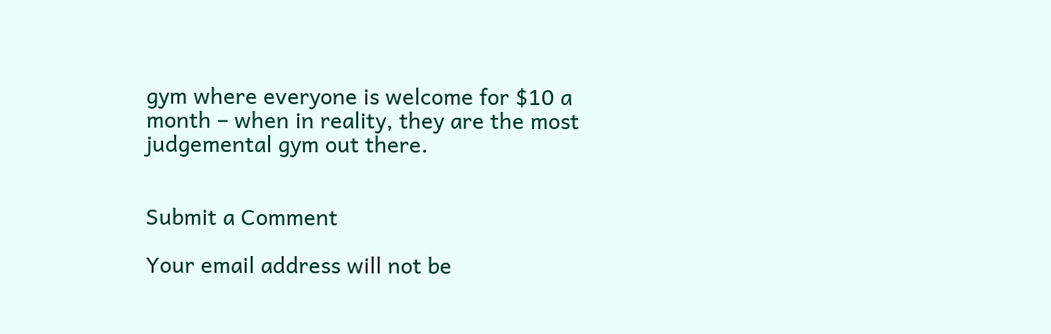gym where everyone is welcome for $10 a month – when in reality, they are the most judgemental gym out there.


Submit a Comment

Your email address will not be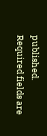published. Required fields are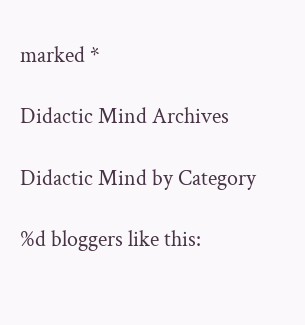marked *

Didactic Mind Archives

Didactic Mind by Category

%d bloggers like this: